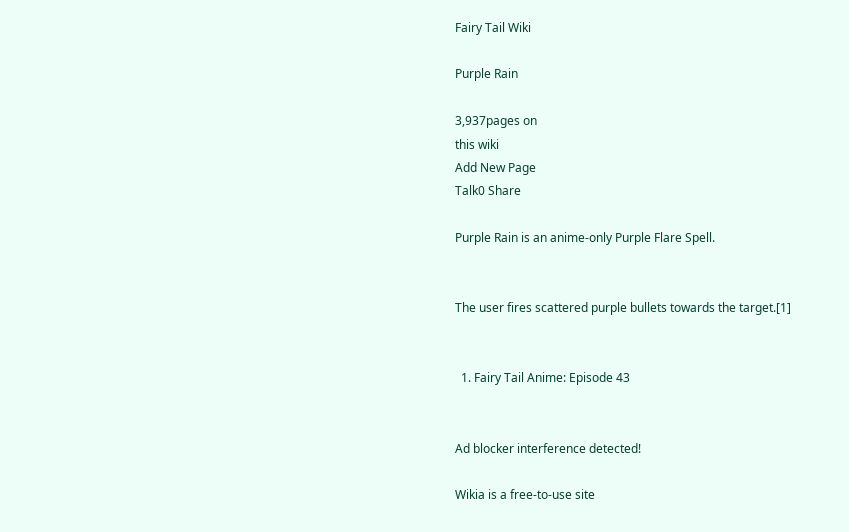Fairy Tail Wiki

Purple Rain

3,937pages on
this wiki
Add New Page
Talk0 Share

Purple Rain is an anime-only Purple Flare Spell.


The user fires scattered purple bullets towards the target.[1]


  1. Fairy Tail Anime: Episode 43


Ad blocker interference detected!

Wikia is a free-to-use site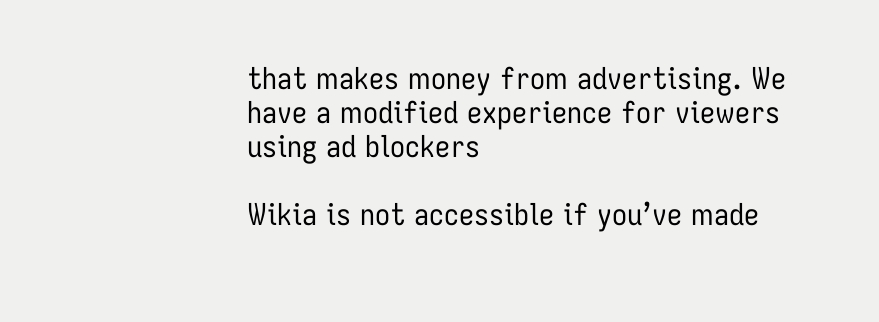that makes money from advertising. We have a modified experience for viewers using ad blockers

Wikia is not accessible if you’ve made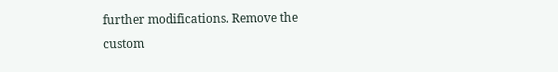further modifications. Remove the custom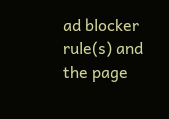ad blocker rule(s) and the page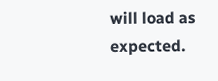will load as expected.